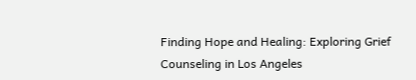Finding Hope and Healing: Exploring Grief Counseling in Los Angeles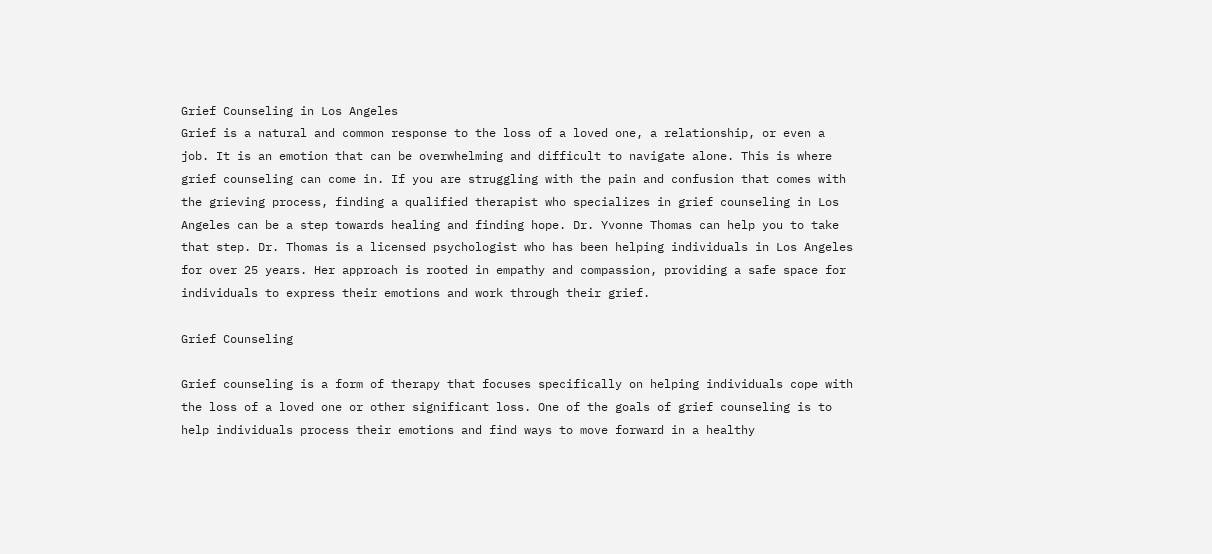Grief Counseling in Los Angeles
Grief is a natural and common response to the loss of a loved one, a relationship, or even a job. It is an emotion that can be overwhelming and difficult to navigate alone. This is where grief counseling can come in. If you are struggling with the pain and confusion that comes with the grieving process, finding a qualified therapist who specializes in grief counseling in Los Angeles can be a step towards healing and finding hope. Dr. Yvonne Thomas can help you to take that step. Dr. Thomas is a licensed psychologist who has been helping individuals in Los Angeles for over 25 years. Her approach is rooted in empathy and compassion, providing a safe space for individuals to express their emotions and work through their grief.

Grief Counseling

Grief counseling is a form of therapy that focuses specifically on helping individuals cope with the loss of a loved one or other significant loss. One of the goals of grief counseling is to help individuals process their emotions and find ways to move forward in a healthy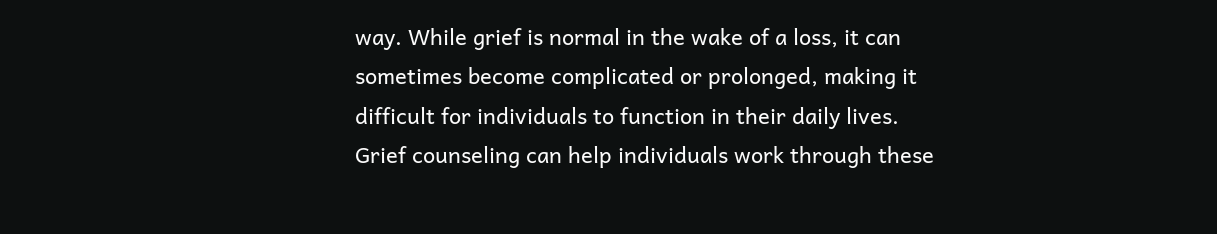way. While grief is normal in the wake of a loss, it can sometimes become complicated or prolonged, making it difficult for individuals to function in their daily lives. Grief counseling can help individuals work through these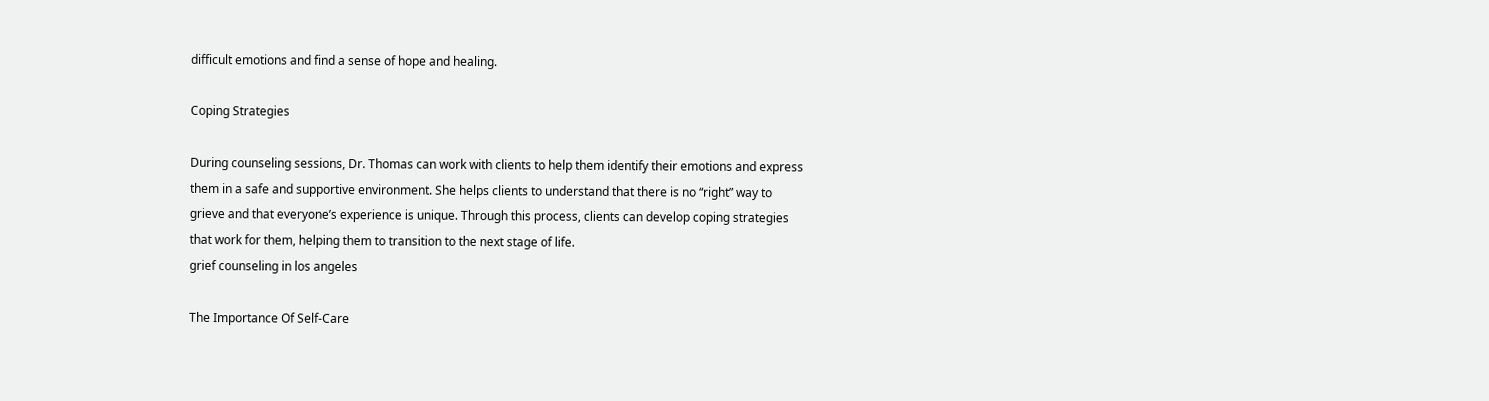difficult emotions and find a sense of hope and healing.

Coping Strategies

During counseling sessions, Dr. Thomas can work with clients to help them identify their emotions and express them in a safe and supportive environment. She helps clients to understand that there is no “right” way to grieve and that everyone’s experience is unique. Through this process, clients can develop coping strategies that work for them, helping them to transition to the next stage of life.
grief counseling in los angeles

The Importance Of Self-Care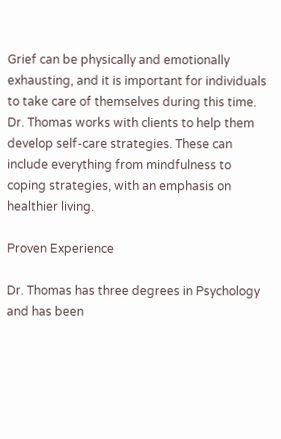Grief can be physically and emotionally exhausting, and it is important for individuals to take care of themselves during this time. Dr. Thomas works with clients to help them develop self-care strategies. These can include everything from mindfulness to coping strategies, with an emphasis on healthier living.

Proven Experience

Dr. Thomas has three degrees in Psychology and has been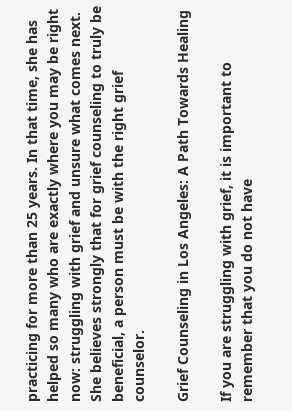practicing for more than 25 years. In that time, she has helped so many who are exactly where you may be right now: struggling with grief and unsure what comes next. She believes strongly that for grief counseling to truly be beneficial, a person must be with the right grief counselor.

Grief Counseling in Los Angeles: A Path Towards Healing

If you are struggling with grief, it is important to remember that you do not have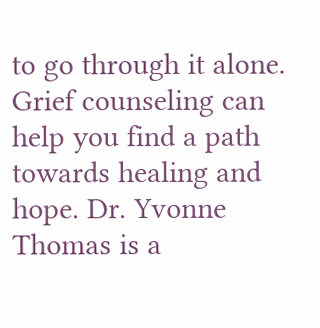to go through it alone. Grief counseling can help you find a path towards healing and hope. Dr. Yvonne Thomas is a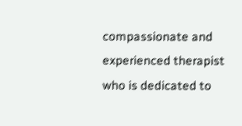compassionate and experienced therapist who is dedicated to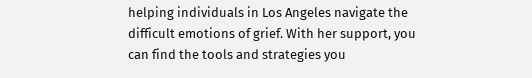helping individuals in Los Angeles navigate the difficult emotions of grief. With her support, you can find the tools and strategies you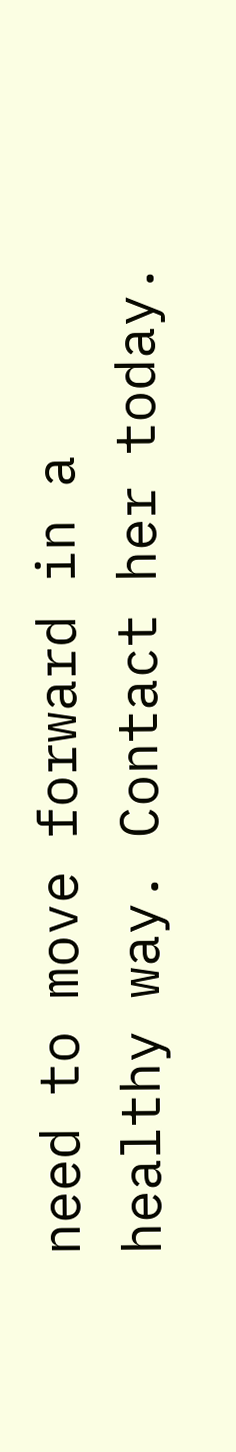need to move forward in a healthy way. Contact her today.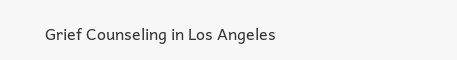Grief Counseling in Los Angeles